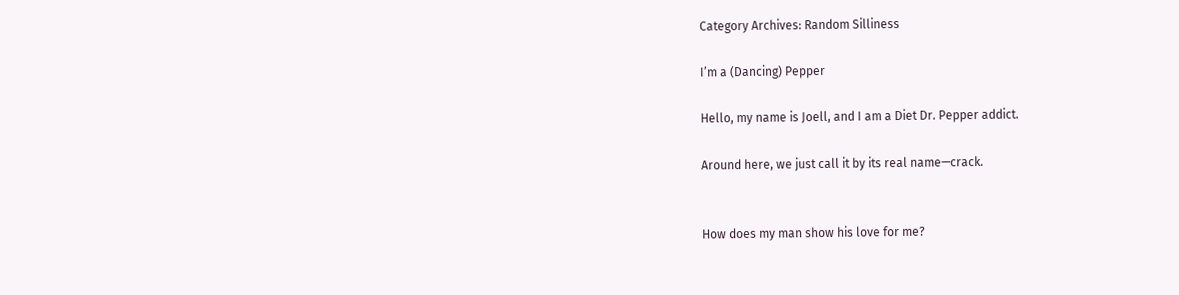Category Archives: Random Silliness

I’m a (Dancing) Pepper

Hello, my name is Joell, and I am a Diet Dr. Pepper addict.

Around here, we just call it by its real name—crack.


How does my man show his love for me?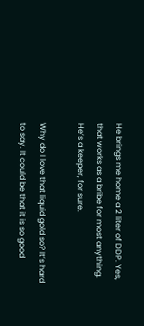He brings me home a 2 liter of DDP. Yes, that works as a bribe for most anything. He’s a keeper, for sure.

Why do I love that liquid gold so? It’s hard to say. It could be that it is so good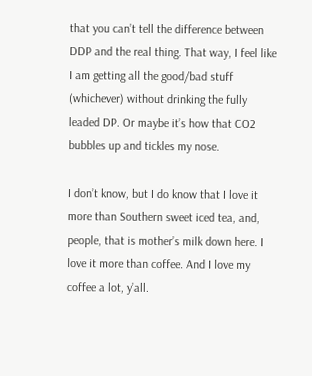that you can’t tell the difference between DDP and the real thing. That way, I feel like I am getting all the good/bad stuff  (whichever) without drinking the fully leaded DP. Or maybe it’s how that CO2 bubbles up and tickles my nose.

I don’t know, but I do know that I love it more than Southern sweet iced tea, and, people, that is mother’s milk down here. I love it more than coffee. And I love my coffee a lot, y’all.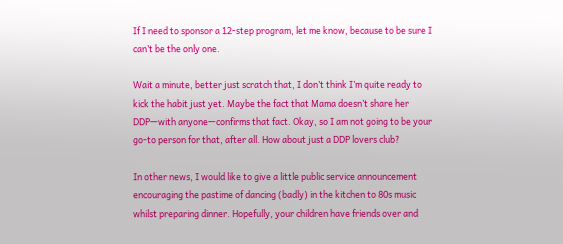If I need to sponsor a 12-step program, let me know, because to be sure I can’t be the only one.

Wait a minute, better just scratch that, I don’t think I’m quite ready to kick the habit just yet. Maybe the fact that Mama doesn’t share her DDP—with anyone—confirms that fact. Okay, so I am not going to be your go-to person for that, after all. How about just a DDP lovers club?

In other news, I would like to give a little public service announcement encouraging the pastime of dancing (badly) in the kitchen to 80s music whilst preparing dinner. Hopefully, your children have friends over and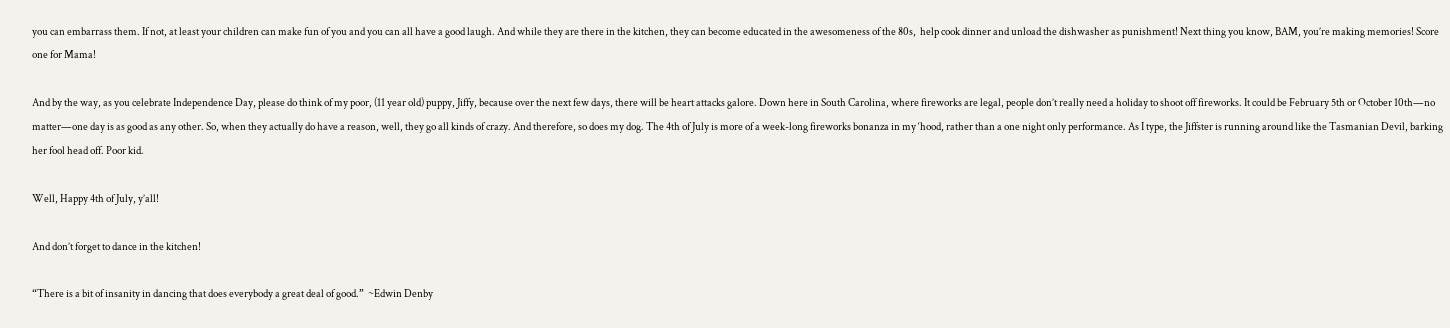you can embarrass them. If not, at least your children can make fun of you and you can all have a good laugh. And while they are there in the kitchen, they can become educated in the awesomeness of the 80s,  help cook dinner and unload the dishwasher as punishment! Next thing you know, BAM, you’re making memories! Score one for Mama!

And by the way, as you celebrate Independence Day, please do think of my poor, (11 year old) puppy, Jiffy, because over the next few days, there will be heart attacks galore. Down here in South Carolina, where fireworks are legal, people don’t really need a holiday to shoot off fireworks. It could be February 5th or October 10th—no matter—one day is as good as any other. So, when they actually do have a reason, well, they go all kinds of crazy. And therefore, so does my dog. The 4th of July is more of a week-long fireworks bonanza in my ‘hood, rather than a one night only performance. As I type, the Jiffster is running around like the Tasmanian Devil, barking her fool head off. Poor kid.

Well, Happy 4th of July, y’all!

And don’t forget to dance in the kitchen!

“There is a bit of insanity in dancing that does everybody a great deal of good.”  ~Edwin Denby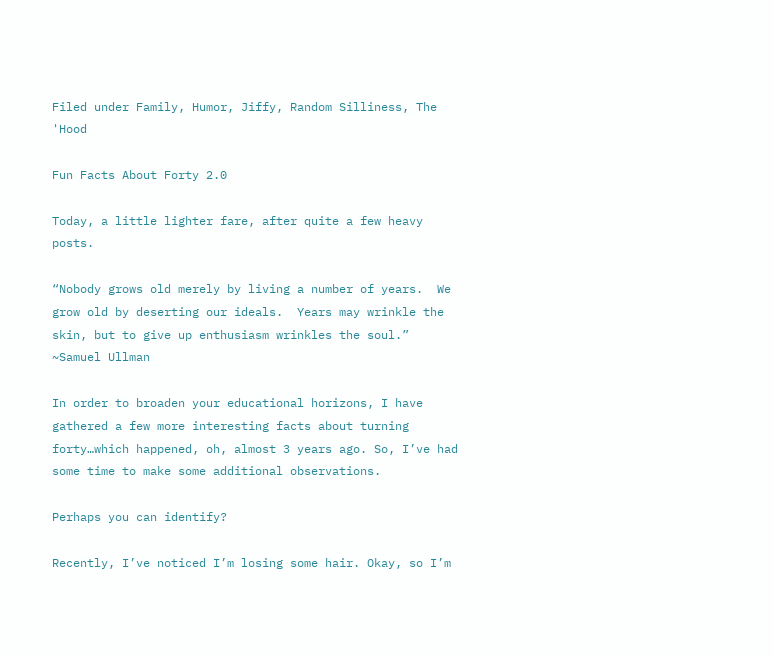Filed under Family, Humor, Jiffy, Random Silliness, The 'Hood

Fun Facts About Forty 2.0

Today, a little lighter fare, after quite a few heavy posts.

“Nobody grows old merely by living a number of years.  We grow old by deserting our ideals.  Years may wrinkle the skin, but to give up enthusiasm wrinkles the soul.”  ~Samuel Ullman

In order to broaden your educational horizons, I have gathered a few more interesting facts about turning forty…which happened, oh, almost 3 years ago. So, I’ve had some time to make some additional observations.

Perhaps you can identify?

Recently, I’ve noticed I’m losing some hair. Okay, so I’m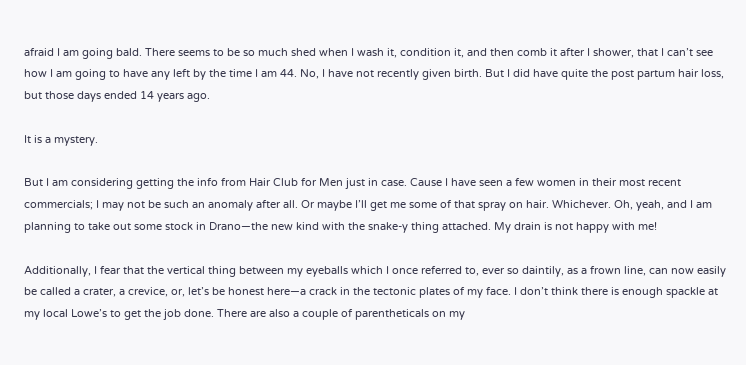afraid I am going bald. There seems to be so much shed when I wash it, condition it, and then comb it after I shower, that I can’t see how I am going to have any left by the time I am 44. No, I have not recently given birth. But I did have quite the post partum hair loss, but those days ended 14 years ago.

It is a mystery.

But I am considering getting the info from Hair Club for Men just in case. Cause I have seen a few women in their most recent commercials; I may not be such an anomaly after all. Or maybe I’ll get me some of that spray on hair. Whichever. Oh, yeah, and I am planning to take out some stock in Drano—the new kind with the snake-y thing attached. My drain is not happy with me!

Additionally, I fear that the vertical thing between my eyeballs which I once referred to, ever so daintily, as a frown line, can now easily be called a crater, a crevice, or, let’s be honest here—a crack in the tectonic plates of my face. I don’t think there is enough spackle at my local Lowe’s to get the job done. There are also a couple of parentheticals on my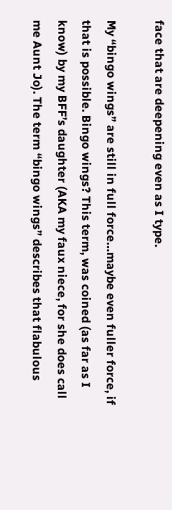face that are deepening even as I type.

My “bingo wings” are still in full force…maybe even fuller force, if that is possible. Bingo wings? This term, was coined (as far as I know) by my BFF’s daughter (AKA my faux niece, for she does call me Aunt Jo). The term “bingo wings” describes that flabulous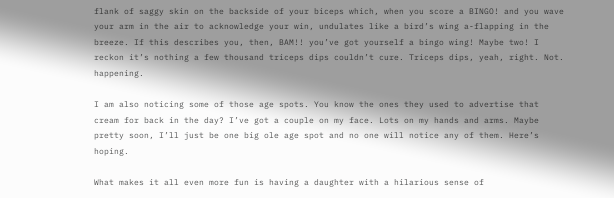flank of saggy skin on the backside of your biceps which, when you score a BINGO! and you wave your arm in the air to acknowledge your win, undulates like a bird’s wing a-flapping in the breeze. If this describes you, then, BAM!! you’ve got yourself a bingo wing! Maybe two! I reckon it’s nothing a few thousand triceps dips couldn’t cure. Triceps dips, yeah, right. Not. happening.

I am also noticing some of those age spots. You know the ones they used to advertise that cream for back in the day? I’ve got a couple on my face. Lots on my hands and arms. Maybe pretty soon, I’ll just be one big ole age spot and no one will notice any of them. Here’s hoping.

What makes it all even more fun is having a daughter with a hilarious sense of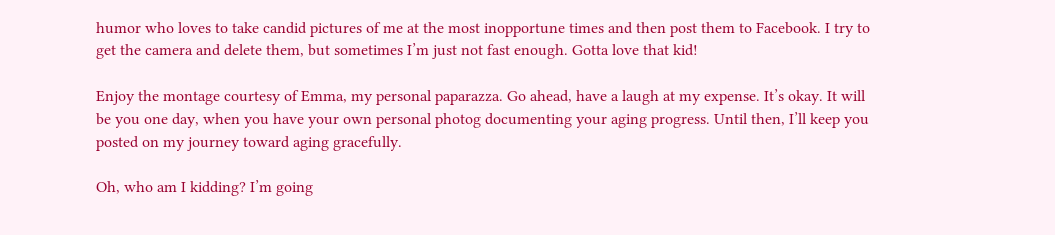humor who loves to take candid pictures of me at the most inopportune times and then post them to Facebook. I try to get the camera and delete them, but sometimes I’m just not fast enough. Gotta love that kid!

Enjoy the montage courtesy of Emma, my personal paparazza. Go ahead, have a laugh at my expense. It’s okay. It will be you one day, when you have your own personal photog documenting your aging progress. Until then, I’ll keep you posted on my journey toward aging gracefully.

Oh, who am I kidding? I’m going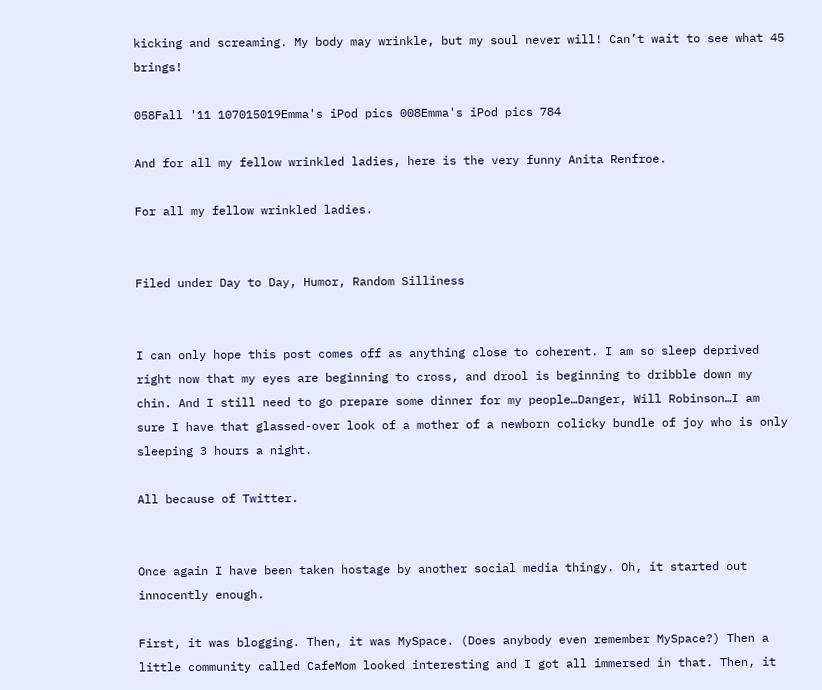kicking and screaming. My body may wrinkle, but my soul never will! Can’t wait to see what 45 brings!

058Fall '11 107015019Emma's iPod pics 008Emma's iPod pics 784

And for all my fellow wrinkled ladies, here is the very funny Anita Renfroe.

For all my fellow wrinkled ladies.


Filed under Day to Day, Humor, Random Silliness


I can only hope this post comes off as anything close to coherent. I am so sleep deprived right now that my eyes are beginning to cross, and drool is beginning to dribble down my chin. And I still need to go prepare some dinner for my people…Danger, Will Robinson…I am sure I have that glassed-over look of a mother of a newborn colicky bundle of joy who is only sleeping 3 hours a night.

All because of Twitter.


Once again I have been taken hostage by another social media thingy. Oh, it started out innocently enough.

First, it was blogging. Then, it was MySpace. (Does anybody even remember MySpace?) Then a little community called CafeMom looked interesting and I got all immersed in that. Then, it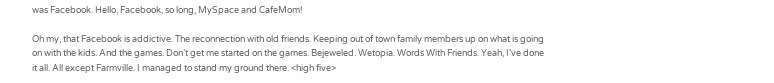was Facebook. Hello, Facebook, so long, MySpace and CafeMom!

Oh my, that Facebook is addictive. The reconnection with old friends. Keeping out of town family members up on what is going on with the kids. And the games. Don’t get me started on the games. Bejeweled. Wetopia. Words With Friends. Yeah, I’ve done it all. All except Farmville. I managed to stand my ground there. <high five>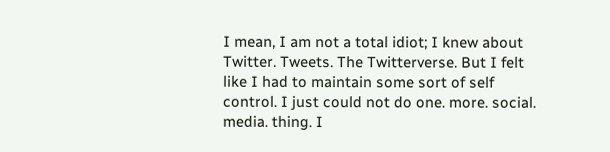I mean, I am not a total idiot; I knew about Twitter. Tweets. The Twitterverse. But I felt like I had to maintain some sort of self control. I just could not do one. more. social. media. thing. I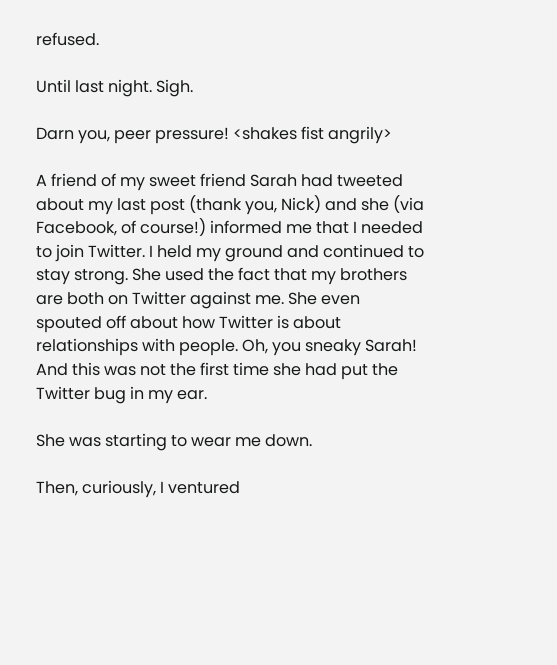refused.

Until last night. Sigh.

Darn you, peer pressure! <shakes fist angrily>

A friend of my sweet friend Sarah had tweeted about my last post (thank you, Nick) and she (via Facebook, of course!) informed me that I needed to join Twitter. I held my ground and continued to stay strong. She used the fact that my brothers are both on Twitter against me. She even spouted off about how Twitter is about relationships with people. Oh, you sneaky Sarah! And this was not the first time she had put the Twitter bug in my ear.

She was starting to wear me down.

Then, curiously, I ventured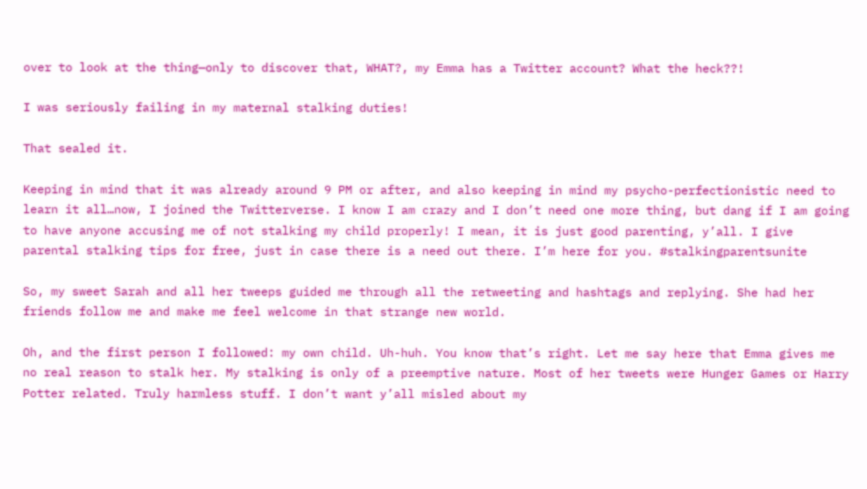over to look at the thing—only to discover that, WHAT?, my Emma has a Twitter account? What the heck??!

I was seriously failing in my maternal stalking duties!

That sealed it.

Keeping in mind that it was already around 9 PM or after, and also keeping in mind my psycho-perfectionistic need to learn it all…now, I joined the Twitterverse. I know I am crazy and I don’t need one more thing, but dang if I am going to have anyone accusing me of not stalking my child properly! I mean, it is just good parenting, y’all. I give parental stalking tips for free, just in case there is a need out there. I’m here for you. #stalkingparentsunite

So, my sweet Sarah and all her tweeps guided me through all the retweeting and hashtags and replying. She had her friends follow me and make me feel welcome in that strange new world.

Oh, and the first person I followed: my own child. Uh-huh. You know that’s right. Let me say here that Emma gives me no real reason to stalk her. My stalking is only of a preemptive nature. Most of her tweets were Hunger Games or Harry Potter related. Truly harmless stuff. I don’t want y’all misled about my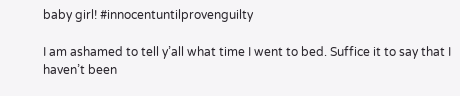baby girl! #innocentuntilprovenguilty

I am ashamed to tell y’all what time I went to bed. Suffice it to say that I haven’t been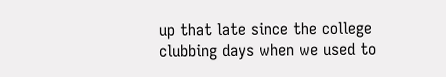up that late since the college clubbing days when we used to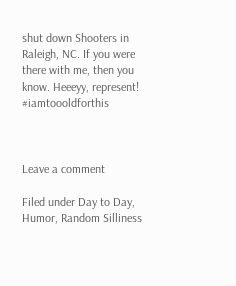shut down Shooters in Raleigh, NC. If you were there with me, then you know. Heeeyy, represent! #iamtoooldforthis



Leave a comment

Filed under Day to Day, Humor, Random Silliness